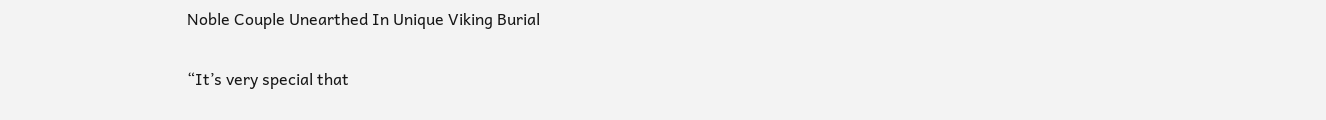Noble Couple Unearthed In Unique Viking Burial

“It’s very special that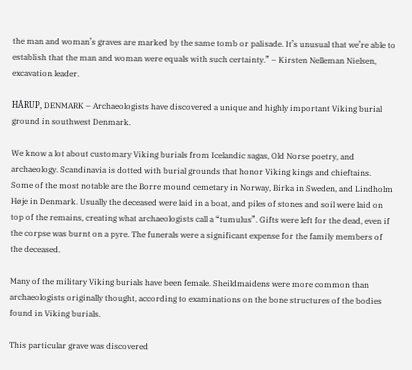the man and woman’s graves are marked by the same tomb or palisade. It’s unusual that we’re able to establish that the man and woman were equals with such certainty.” – Kirsten Nelleman Nielsen, excavation leader.

HÅRUP, DENMARK – Archaeologists have discovered a unique and highly important Viking burial ground in southwest Denmark.

We know a lot about customary Viking burials from Icelandic sagas, Old Norse poetry, and archaeology. Scandinavia is dotted with burial grounds that honor Viking kings and chieftains. Some of the most notable are the Borre mound cemetary in Norway, Birka in Sweden, and Lindholm Høje in Denmark. Usually the deceased were laid in a boat, and piles of stones and soil were laid on top of the remains, creating what archaeologists call a “tumulus”. Gifts were left for the dead, even if the corpse was burnt on a pyre. The funerals were a significant expense for the family members of the deceased.

Many of the military Viking burials have been female. Sheildmaidens were more common than archaeologists originally thought, according to examinations on the bone structures of the bodies found in Viking burials.

This particular grave was discovered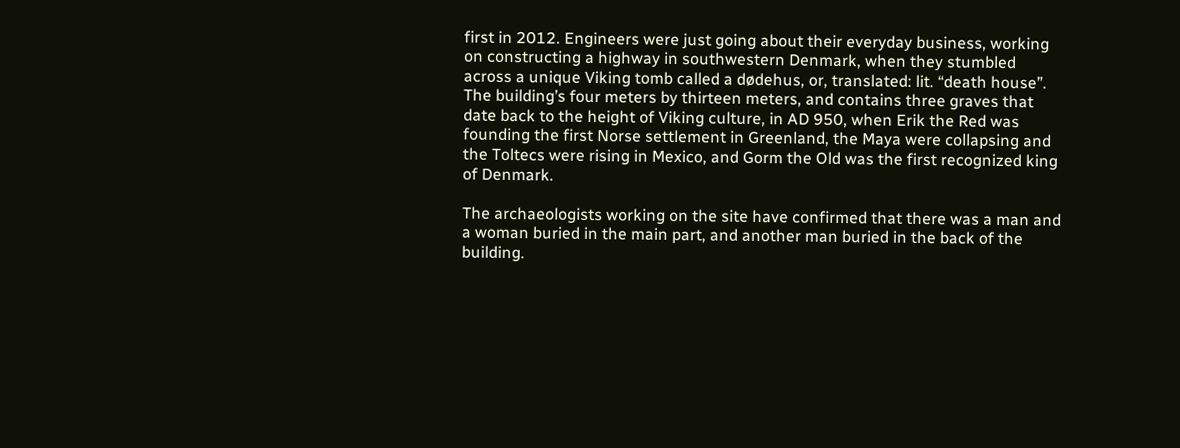first in 2012. Engineers were just going about their everyday business, working on constructing a highway in southwestern Denmark, when they stumbled across a unique Viking tomb called a dødehus, or, translated: lit. “death house”. The building’s four meters by thirteen meters, and contains three graves that date back to the height of Viking culture, in AD 950, when Erik the Red was founding the first Norse settlement in Greenland, the Maya were collapsing and the Toltecs were rising in Mexico, and Gorm the Old was the first recognized king of Denmark.

The archaeologists working on the site have confirmed that there was a man and a woman buried in the main part, and another man buried in the back of the building.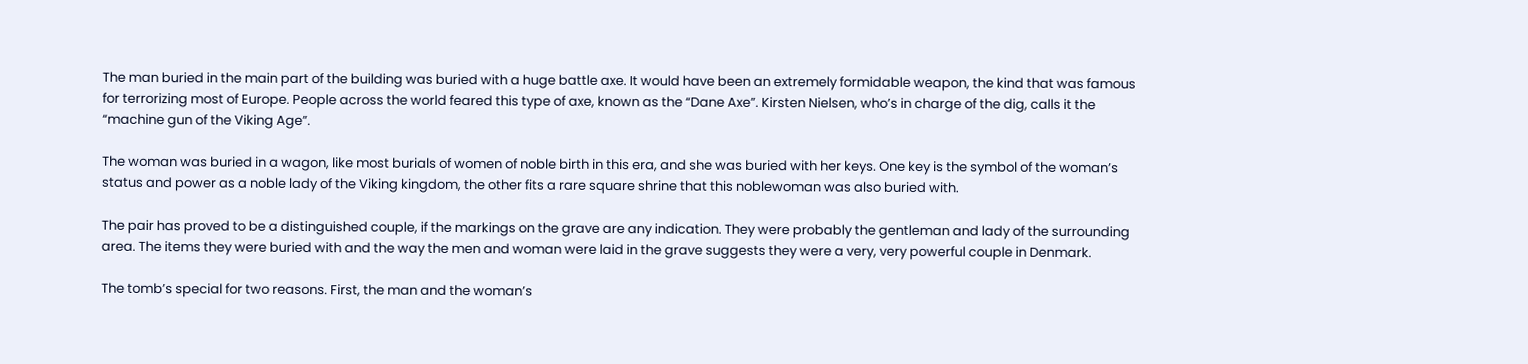The man buried in the main part of the building was buried with a huge battle axe. It would have been an extremely formidable weapon, the kind that was famous for terrorizing most of Europe. People across the world feared this type of axe, known as the “Dane Axe”. Kirsten Nielsen, who’s in charge of the dig, calls it the “machine gun of the Viking Age”.

The woman was buried in a wagon, like most burials of women of noble birth in this era, and she was buried with her keys. One key is the symbol of the woman’s status and power as a noble lady of the Viking kingdom, the other fits a rare square shrine that this noblewoman was also buried with.

The pair has proved to be a distinguished couple, if the markings on the grave are any indication. They were probably the gentleman and lady of the surrounding area. The items they were buried with and the way the men and woman were laid in the grave suggests they were a very, very powerful couple in Denmark.

The tomb’s special for two reasons. First, the man and the woman’s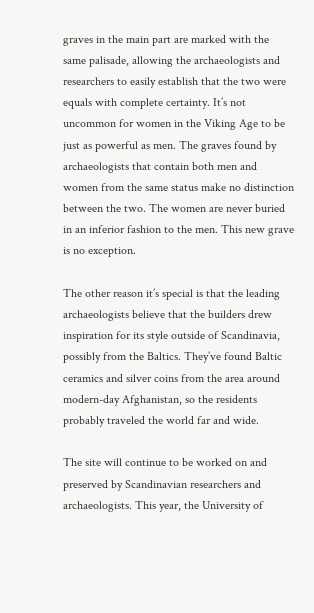graves in the main part are marked with the same palisade, allowing the archaeologists and researchers to easily establish that the two were equals with complete certainty. It’s not uncommon for women in the Viking Age to be just as powerful as men. The graves found by archaeologists that contain both men and women from the same status make no distinction between the two. The women are never buried in an inferior fashion to the men. This new grave is no exception.

The other reason it’s special is that the leading archaeologists believe that the builders drew inspiration for its style outside of Scandinavia, possibly from the Baltics. They’ve found Baltic ceramics and silver coins from the area around modern-day Afghanistan, so the residents probably traveled the world far and wide.

The site will continue to be worked on and preserved by Scandinavian researchers and archaeologists. This year, the University of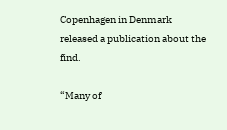Copenhagen in Denmark released a publication about the find.

“Many of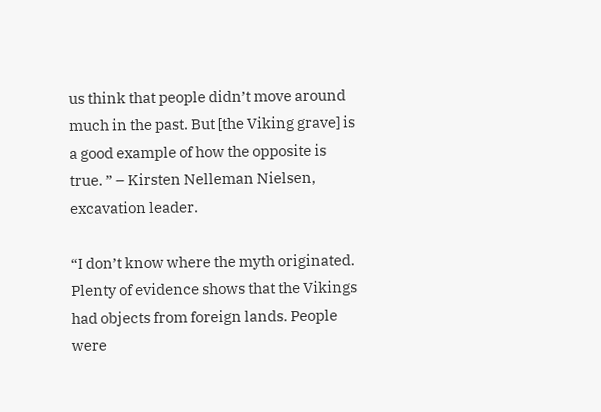us think that people didn’t move around much in the past. But [the Viking grave] is a good example of how the opposite is true. ” – Kirsten Nelleman Nielsen, excavation leader.

“I don’t know where the myth originated. Plenty of evidence shows that the Vikings had objects from foreign lands. People were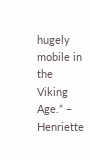hugely mobile in the Viking Age.” – Henriette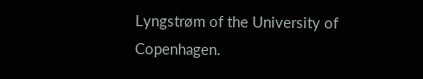Lyngstrøm of the University of Copenhagen.